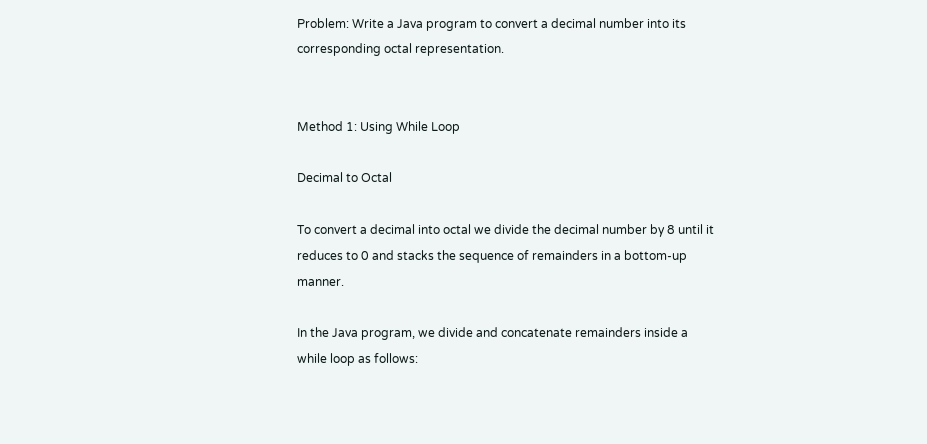Problem: Write a Java program to convert a decimal number into its corresponding octal representation.


Method 1: Using While Loop

Decimal to Octal

To convert a decimal into octal we divide the decimal number by 8 until it reduces to 0 and stacks the sequence of remainders in a bottom-up manner.

In the Java program, we divide and concatenate remainders inside a while loop as follows: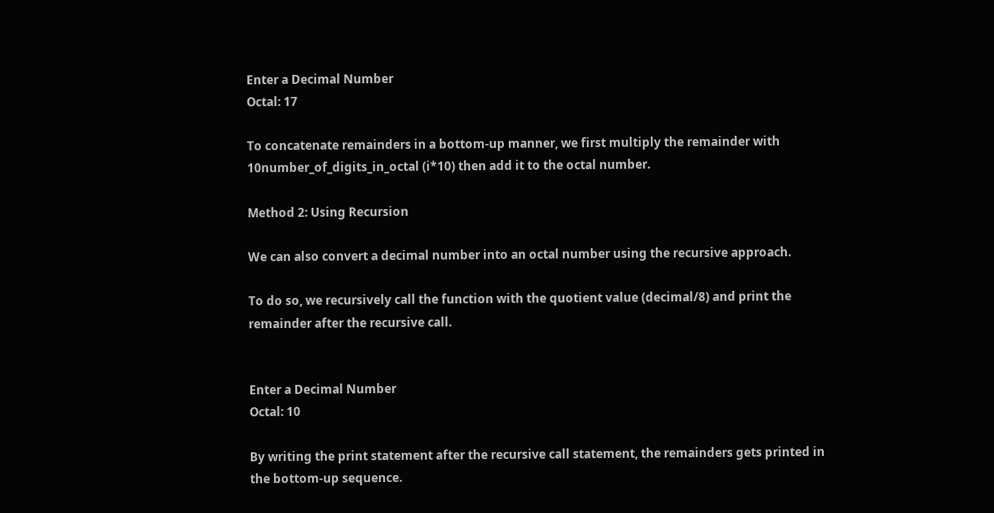Enter a Decimal Number
Octal: 17

To concatenate remainders in a bottom-up manner, we first multiply the remainder with 10number_of_digits_in_octal (i*10) then add it to the octal number.

Method 2: Using Recursion

We can also convert a decimal number into an octal number using the recursive approach.

To do so, we recursively call the function with the quotient value (decimal/8) and print the remainder after the recursive call.


Enter a Decimal Number
Octal: 10

By writing the print statement after the recursive call statement, the remainders gets printed in the bottom-up sequence.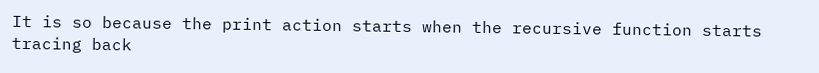It is so because the print action starts when the recursive function starts tracing back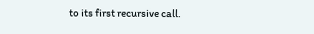to its first recursive call.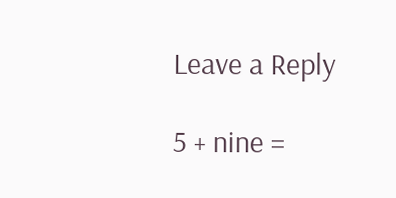Leave a Reply

5 + nine =